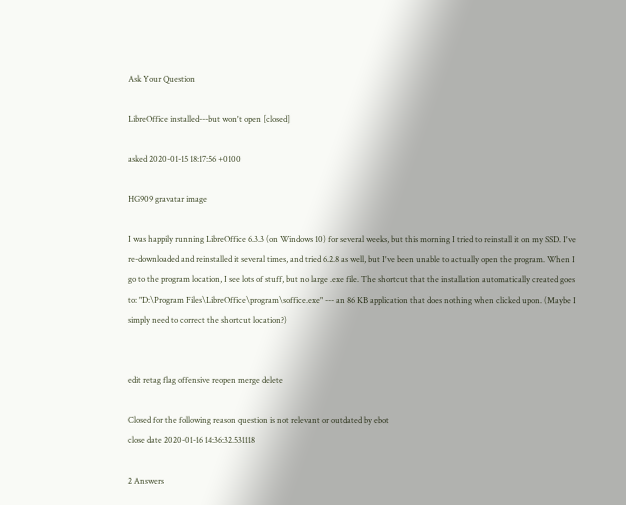Ask Your Question

LibreOffice installed---but won't open [closed]

asked 2020-01-15 18:17:56 +0100

HG909 gravatar image

I was happily running LibreOffice 6.3.3 (on Windows 10) for several weeks, but this morning I tried to reinstall it on my SSD. I've re-downloaded and reinstalled it several times, and tried 6.2.8 as well, but I've been unable to actually open the program. When I go to the program location, I see lots of stuff, but no large .exe file. The shortcut that the installation automatically created goes to: "D:\Program Files\LibreOffice\program\soffice.exe" --- an 86 KB application that does nothing when clicked upon. (Maybe I simply need to correct the shortcut location?)


edit retag flag offensive reopen merge delete

Closed for the following reason question is not relevant or outdated by ebot
close date 2020-01-16 14:36:32.531118

2 Answers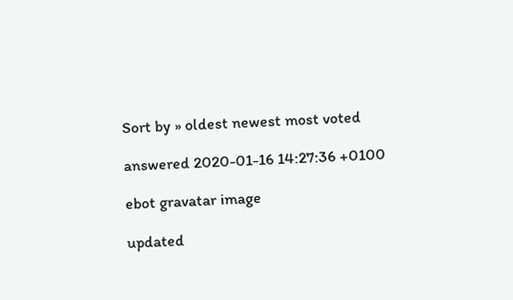Sort by » oldest newest most voted

answered 2020-01-16 14:27:36 +0100

ebot gravatar image

updated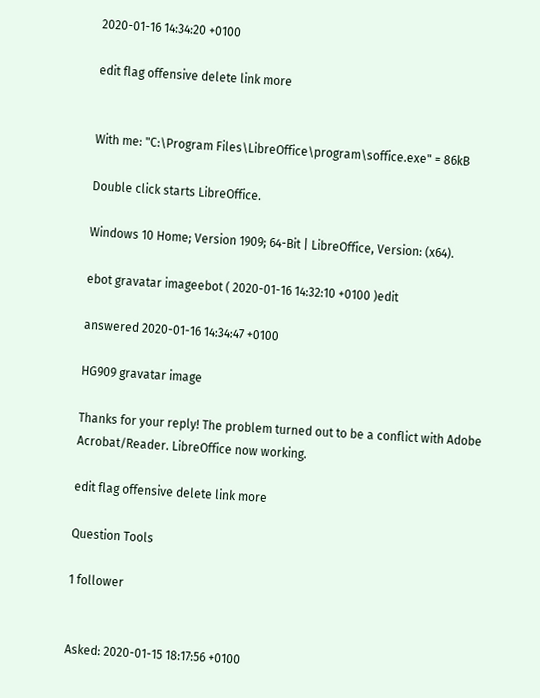2020-01-16 14:34:20 +0100

edit flag offensive delete link more


With me: "C:\Program Files\LibreOffice\program\soffice.exe" = 86kB

Double click starts LibreOffice.

Windows 10 Home; Version 1909; 64-Bit | LibreOffice, Version: (x64).

ebot gravatar imageebot ( 2020-01-16 14:32:10 +0100 )edit

answered 2020-01-16 14:34:47 +0100

HG909 gravatar image

Thanks for your reply! The problem turned out to be a conflict with Adobe Acrobat/Reader. LibreOffice now working.

edit flag offensive delete link more

Question Tools

1 follower


Asked: 2020-01-15 18:17:56 +0100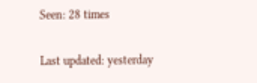Seen: 28 times

Last updated: yesterday